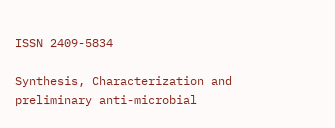ISSN 2409-5834

Synthesis, Characterization and preliminary anti-microbial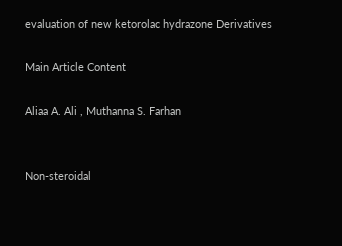evaluation of new ketorolac hydrazone Derivatives

Main Article Content

Aliaa A. Ali , Muthanna S. Farhan


Non-steroidal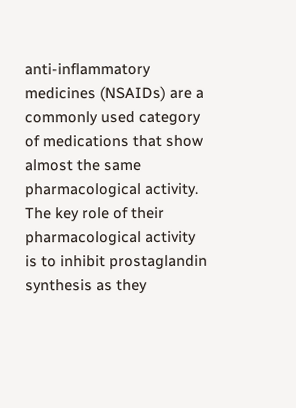anti-inflammatory medicines (NSAIDs) are a commonly used category of medications that show almost the same pharmacological activity. The key role of their pharmacological activity is to inhibit prostaglandin synthesis as they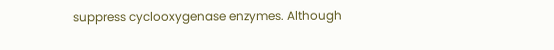suppress cyclooxygenase enzymes. Although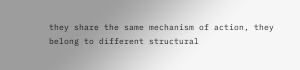they share the same mechanism of action, they belong to different structural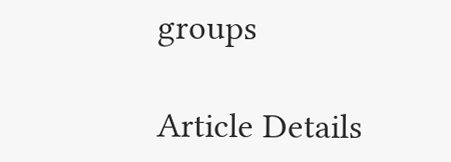groups

Article Details